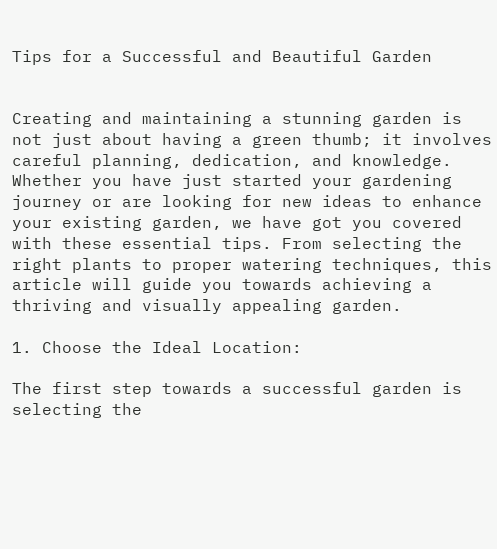Tips for a Successful and Beautiful Garden


Creating and maintaining a stunning garden is not just about having a green thumb; it involves careful planning, dedication, and knowledge. Whether you have just started your gardening journey or are looking for new ideas to enhance your existing garden, we have got you covered with these essential tips. From selecting the right plants to proper watering techniques, this article will guide you towards achieving a thriving and visually appealing garden.

1. Choose the Ideal Location:

The first step towards a successful garden is selecting the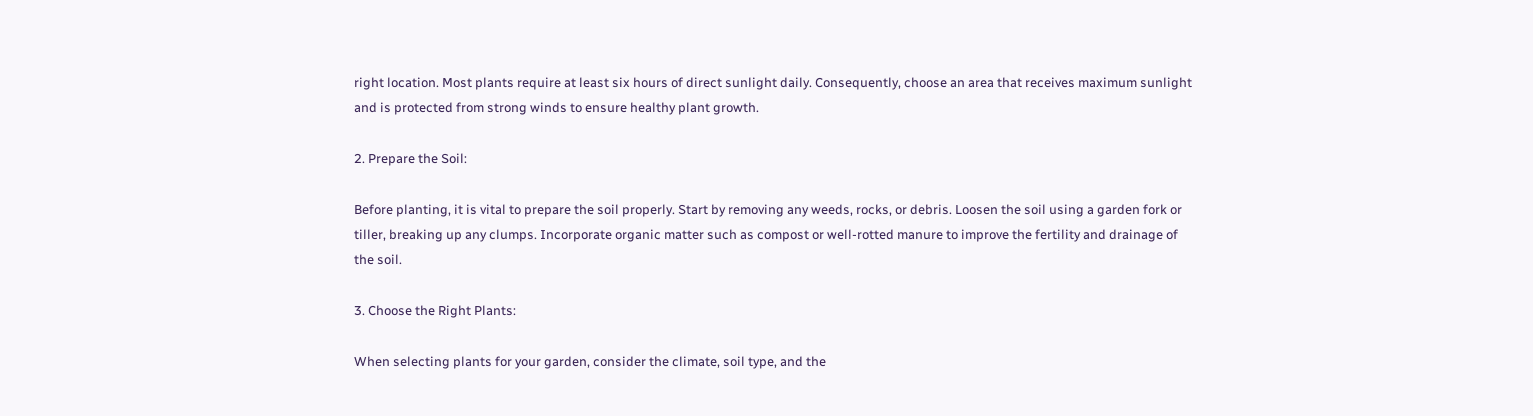right location. Most plants require at least six hours of direct sunlight daily. Consequently, choose an area that receives maximum sunlight and is protected from strong winds to ensure healthy plant growth.

2. Prepare the Soil:

Before planting, it is vital to prepare the soil properly. Start by removing any weeds, rocks, or debris. Loosen the soil using a garden fork or tiller, breaking up any clumps. Incorporate organic matter such as compost or well-rotted manure to improve the fertility and drainage of the soil.

3. Choose the Right Plants:

When selecting plants for your garden, consider the climate, soil type, and the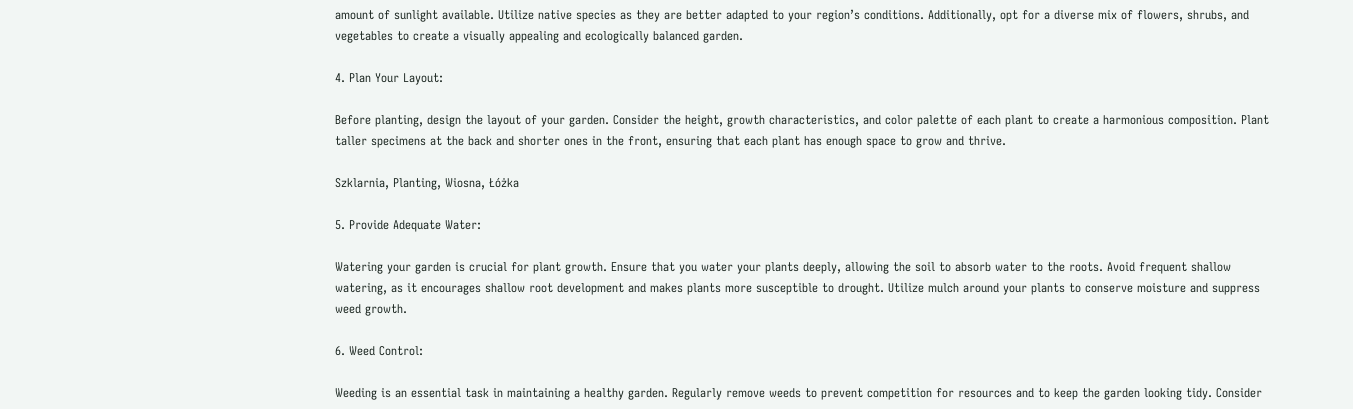amount of sunlight available. Utilize native species as they are better adapted to your region’s conditions. Additionally, opt for a diverse mix of flowers, shrubs, and vegetables to create a visually appealing and ecologically balanced garden.

4. Plan Your Layout:

Before planting, design the layout of your garden. Consider the height, growth characteristics, and color palette of each plant to create a harmonious composition. Plant taller specimens at the back and shorter ones in the front, ensuring that each plant has enough space to grow and thrive.

Szklarnia, Planting, Wiosna, Łóżka

5. Provide Adequate Water:

Watering your garden is crucial for plant growth. Ensure that you water your plants deeply, allowing the soil to absorb water to the roots. Avoid frequent shallow watering, as it encourages shallow root development and makes plants more susceptible to drought. Utilize mulch around your plants to conserve moisture and suppress weed growth.

6. Weed Control:

Weeding is an essential task in maintaining a healthy garden. Regularly remove weeds to prevent competition for resources and to keep the garden looking tidy. Consider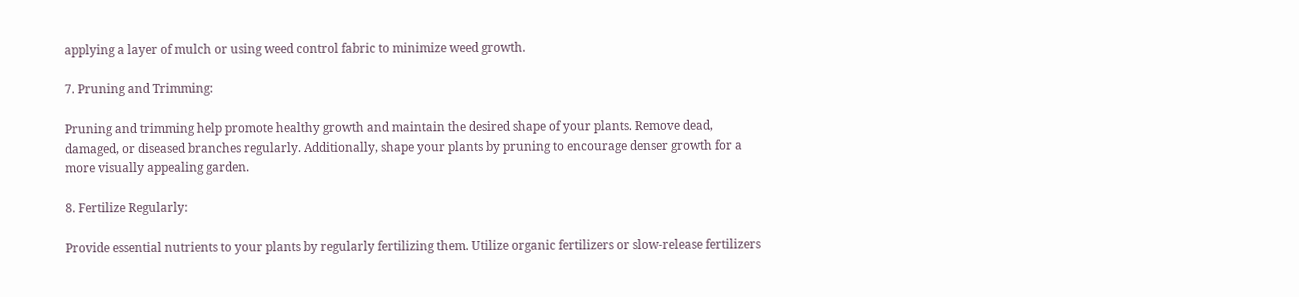applying a layer of mulch or using weed control fabric to minimize weed growth.

7. Pruning and Trimming:

Pruning and trimming help promote healthy growth and maintain the desired shape of your plants. Remove dead, damaged, or diseased branches regularly. Additionally, shape your plants by pruning to encourage denser growth for a more visually appealing garden.

8. Fertilize Regularly:

Provide essential nutrients to your plants by regularly fertilizing them. Utilize organic fertilizers or slow-release fertilizers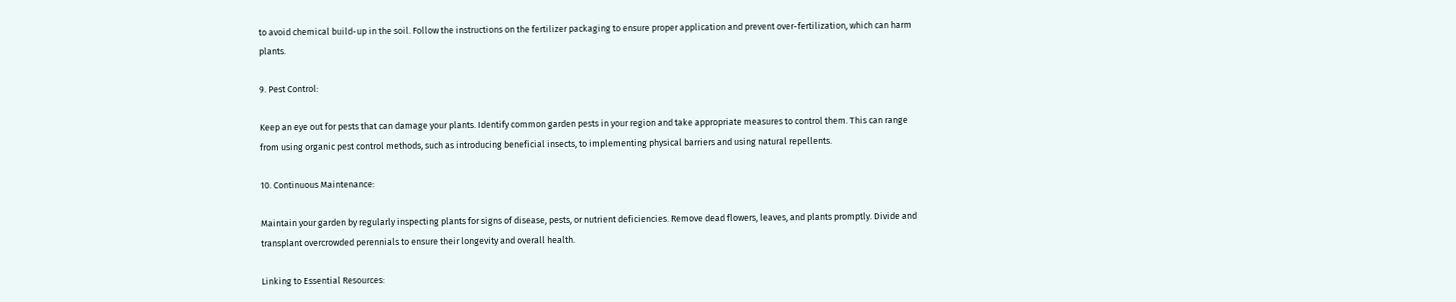to avoid chemical build-up in the soil. Follow the instructions on the fertilizer packaging to ensure proper application and prevent over-fertilization, which can harm plants.

9. Pest Control:

Keep an eye out for pests that can damage your plants. Identify common garden pests in your region and take appropriate measures to control them. This can range from using organic pest control methods, such as introducing beneficial insects, to implementing physical barriers and using natural repellents.

10. Continuous Maintenance:

Maintain your garden by regularly inspecting plants for signs of disease, pests, or nutrient deficiencies. Remove dead flowers, leaves, and plants promptly. Divide and transplant overcrowded perennials to ensure their longevity and overall health.

Linking to Essential Resources: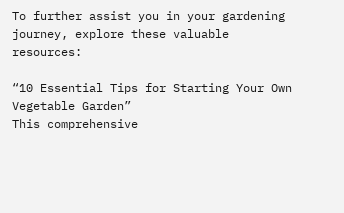To further assist you in your gardening journey, explore these valuable resources:

“10 Essential Tips for Starting Your Own Vegetable Garden”
This comprehensive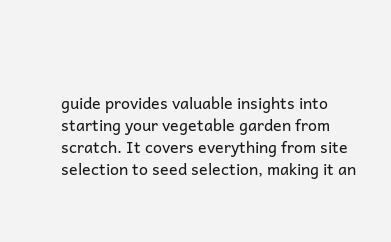guide provides valuable insights into starting your vegetable garden from scratch. It covers everything from site selection to seed selection, making it an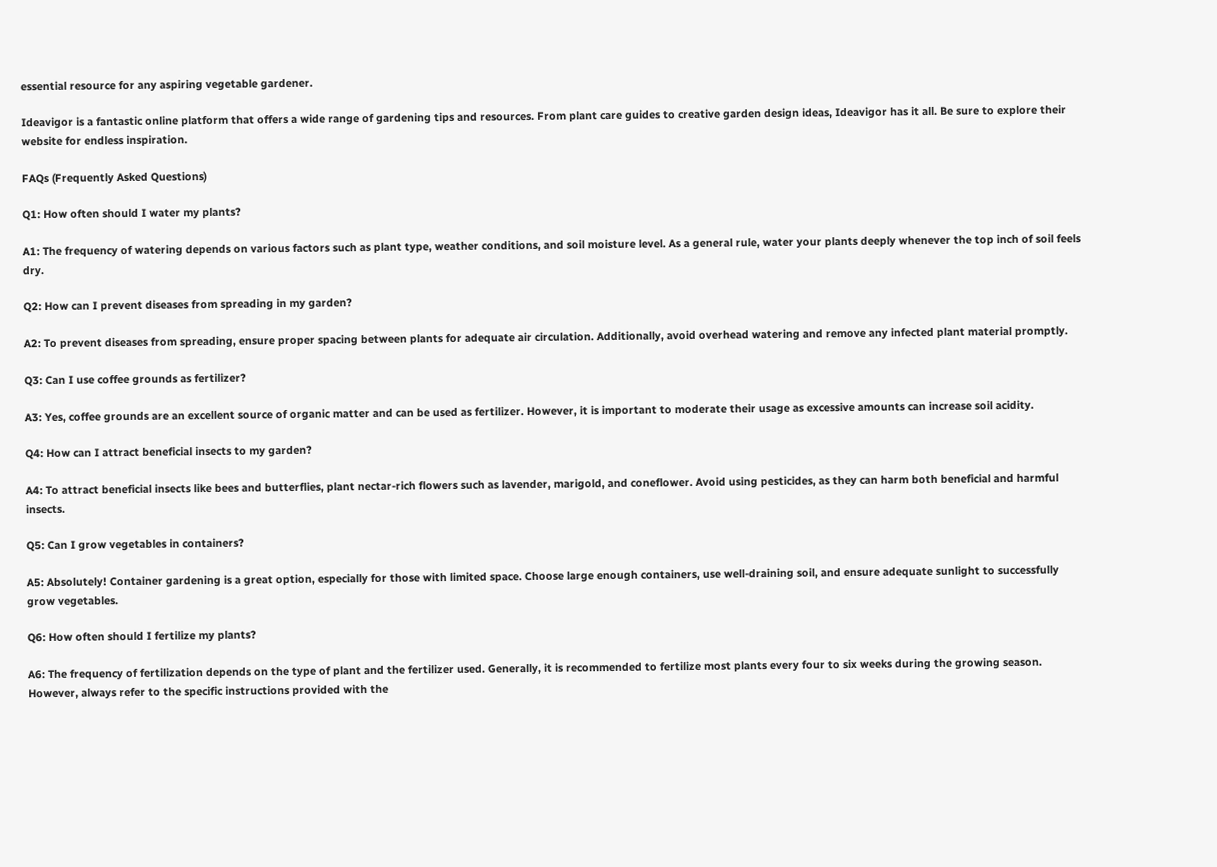essential resource for any aspiring vegetable gardener.

Ideavigor is a fantastic online platform that offers a wide range of gardening tips and resources. From plant care guides to creative garden design ideas, Ideavigor has it all. Be sure to explore their website for endless inspiration.

FAQs (Frequently Asked Questions)

Q1: How often should I water my plants?

A1: The frequency of watering depends on various factors such as plant type, weather conditions, and soil moisture level. As a general rule, water your plants deeply whenever the top inch of soil feels dry.

Q2: How can I prevent diseases from spreading in my garden?

A2: To prevent diseases from spreading, ensure proper spacing between plants for adequate air circulation. Additionally, avoid overhead watering and remove any infected plant material promptly.

Q3: Can I use coffee grounds as fertilizer?

A3: Yes, coffee grounds are an excellent source of organic matter and can be used as fertilizer. However, it is important to moderate their usage as excessive amounts can increase soil acidity.

Q4: How can I attract beneficial insects to my garden?

A4: To attract beneficial insects like bees and butterflies, plant nectar-rich flowers such as lavender, marigold, and coneflower. Avoid using pesticides, as they can harm both beneficial and harmful insects.

Q5: Can I grow vegetables in containers?

A5: Absolutely! Container gardening is a great option, especially for those with limited space. Choose large enough containers, use well-draining soil, and ensure adequate sunlight to successfully grow vegetables.

Q6: How often should I fertilize my plants?

A6: The frequency of fertilization depends on the type of plant and the fertilizer used. Generally, it is recommended to fertilize most plants every four to six weeks during the growing season. However, always refer to the specific instructions provided with the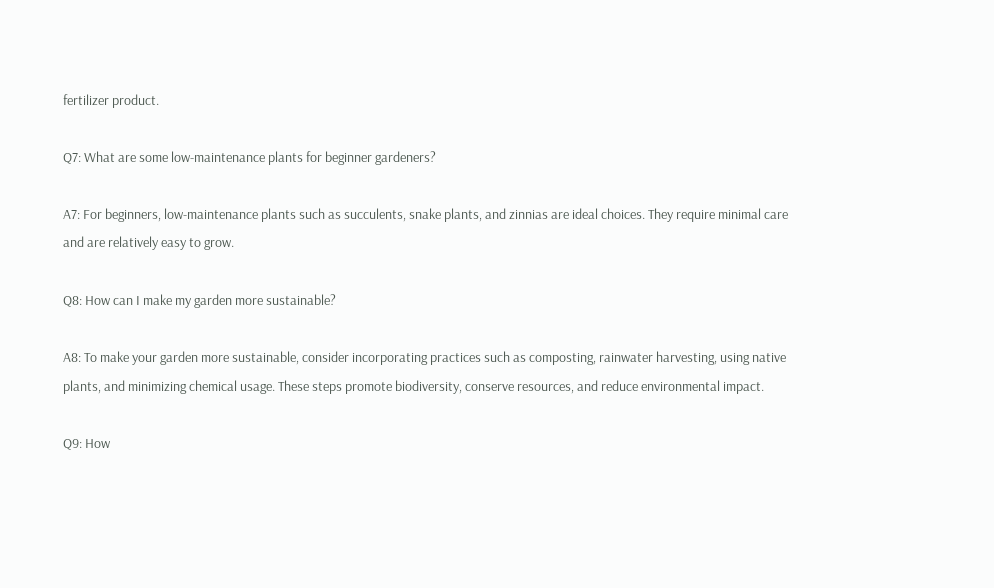fertilizer product.

Q7: What are some low-maintenance plants for beginner gardeners?

A7: For beginners, low-maintenance plants such as succulents, snake plants, and zinnias are ideal choices. They require minimal care and are relatively easy to grow.

Q8: How can I make my garden more sustainable?

A8: To make your garden more sustainable, consider incorporating practices such as composting, rainwater harvesting, using native plants, and minimizing chemical usage. These steps promote biodiversity, conserve resources, and reduce environmental impact.

Q9: How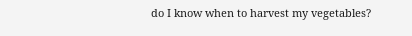do I know when to harvest my vegetables?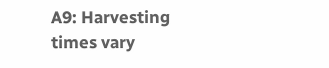A9: Harvesting times vary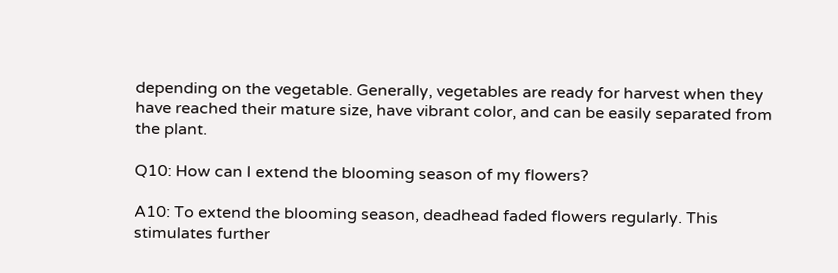depending on the vegetable. Generally, vegetables are ready for harvest when they have reached their mature size, have vibrant color, and can be easily separated from the plant.

Q10: How can I extend the blooming season of my flowers?

A10: To extend the blooming season, deadhead faded flowers regularly. This stimulates further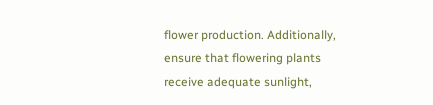flower production. Additionally, ensure that flowering plants receive adequate sunlight,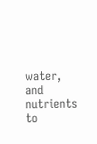water, and nutrients to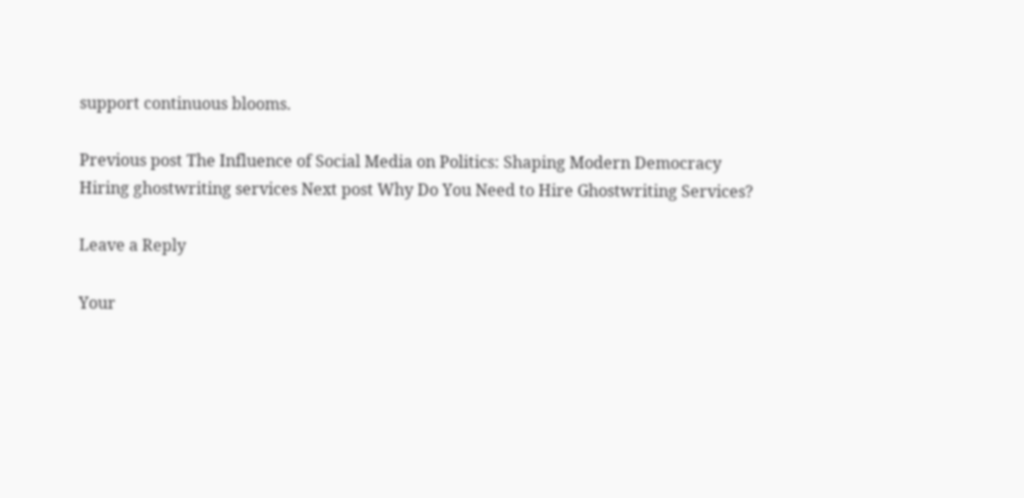support continuous blooms.

Previous post The Influence of Social Media on Politics: Shaping Modern Democracy
Hiring ghostwriting services Next post Why Do You Need to Hire Ghostwriting Services?

Leave a Reply

Your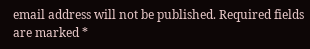email address will not be published. Required fields are marked *